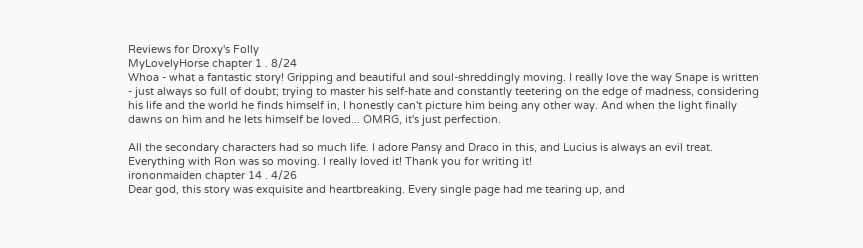Reviews for Droxy's Folly
MyLovelyHorse chapter 1 . 8/24
Whoa - what a fantastic story! Gripping and beautiful and soul-shreddingly moving. I really love the way Snape is written - just always so full of doubt; trying to master his self-hate and constantly teetering on the edge of madness, considering his life and the world he finds himself in, I honestly can't picture him being any other way. And when the light finally dawns on him and he lets himself be loved... OMRG, it's just perfection.

All the secondary characters had so much life. I adore Pansy and Draco in this, and Lucius is always an evil treat. Everything with Ron was so moving. I really loved it! Thank you for writing it!
irononmaiden chapter 14 . 4/26
Dear god, this story was exquisite and heartbreaking. Every single page had me tearing up, and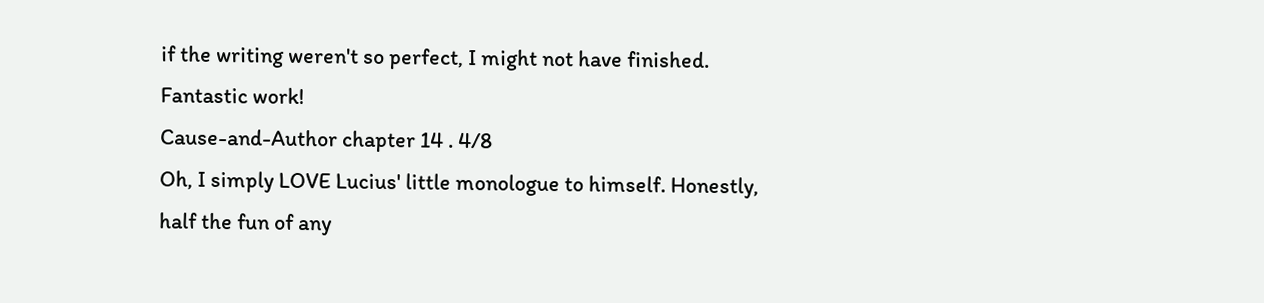if the writing weren't so perfect, I might not have finished. Fantastic work!
Cause-and-Author chapter 14 . 4/8
Oh, I simply LOVE Lucius' little monologue to himself. Honestly, half the fun of any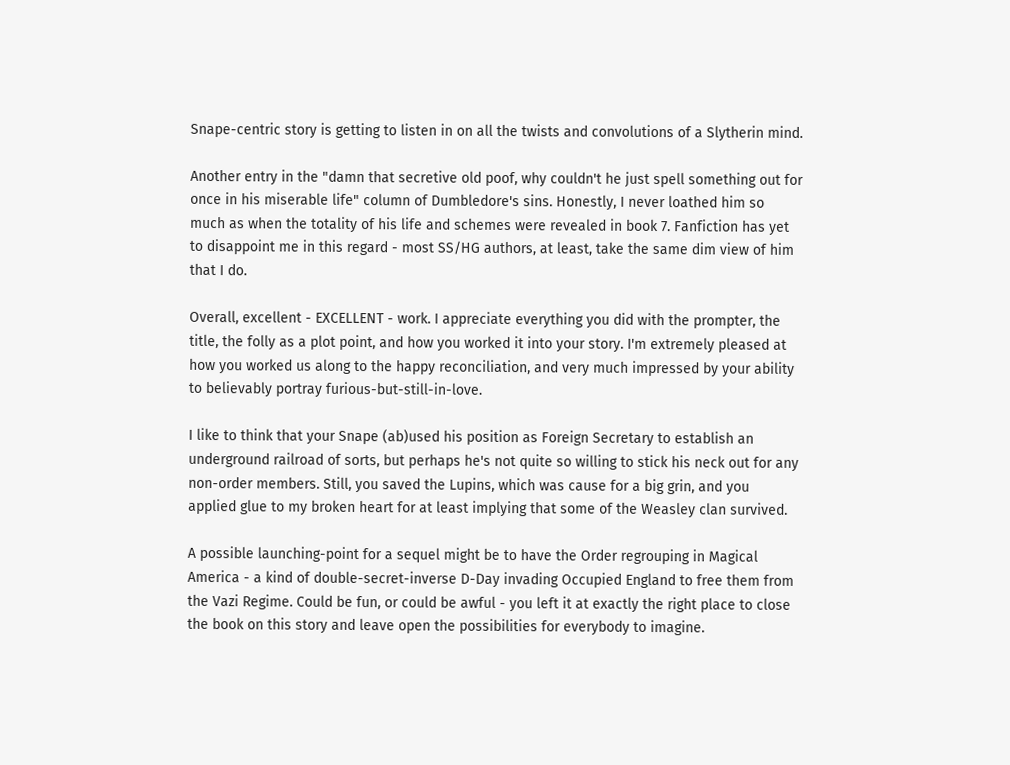Snape-centric story is getting to listen in on all the twists and convolutions of a Slytherin mind.

Another entry in the "damn that secretive old poof, why couldn't he just spell something out for once in his miserable life" column of Dumbledore's sins. Honestly, I never loathed him so much as when the totality of his life and schemes were revealed in book 7. Fanfiction has yet to disappoint me in this regard - most SS/HG authors, at least, take the same dim view of him that I do.

Overall, excellent - EXCELLENT - work. I appreciate everything you did with the prompter, the title, the folly as a plot point, and how you worked it into your story. I'm extremely pleased at how you worked us along to the happy reconciliation, and very much impressed by your ability to believably portray furious-but-still-in-love.

I like to think that your Snape (ab)used his position as Foreign Secretary to establish an underground railroad of sorts, but perhaps he's not quite so willing to stick his neck out for any non-order members. Still, you saved the Lupins, which was cause for a big grin, and you applied glue to my broken heart for at least implying that some of the Weasley clan survived.

A possible launching-point for a sequel might be to have the Order regrouping in Magical America - a kind of double-secret-inverse D-Day invading Occupied England to free them from the Vazi Regime. Could be fun, or could be awful - you left it at exactly the right place to close the book on this story and leave open the possibilities for everybody to imagine.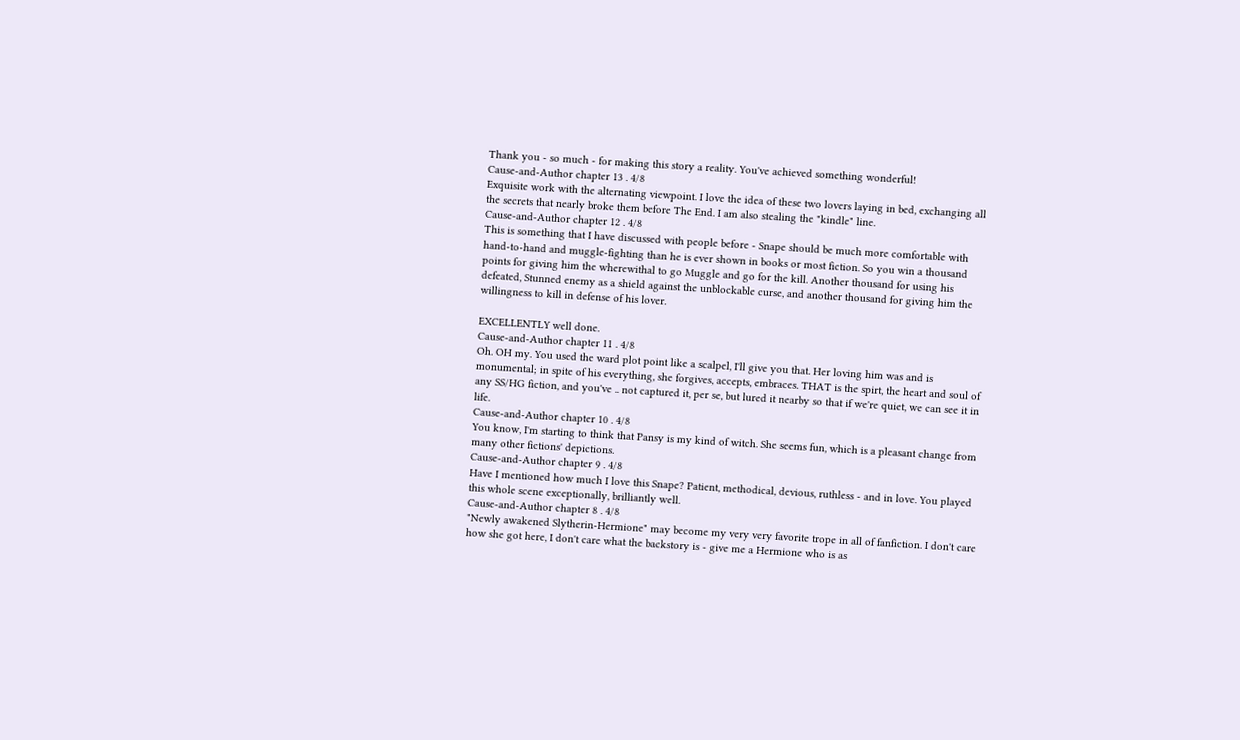Thank you - so much - for making this story a reality. You've achieved something wonderful!
Cause-and-Author chapter 13 . 4/8
Exquisite work with the alternating viewpoint. I love the idea of these two lovers laying in bed, exchanging all the secrets that nearly broke them before The End. I am also stealing the "kindle" line.
Cause-and-Author chapter 12 . 4/8
This is something that I have discussed with people before - Snape should be much more comfortable with hand-to-hand and muggle-fighting than he is ever shown in books or most fiction. So you win a thousand points for giving him the wherewithal to go Muggle and go for the kill. Another thousand for using his defeated, Stunned enemy as a shield against the unblockable curse, and another thousand for giving him the willingness to kill in defense of his lover.

EXCELLENTLY well done.
Cause-and-Author chapter 11 . 4/8
Oh. OH my. You used the ward plot point like a scalpel, I'll give you that. Her loving him was and is monumental; in spite of his everything, she forgives, accepts, embraces. THAT is the spirt, the heart and soul of any SS/HG fiction, and you've .. not captured it, per se, but lured it nearby so that if we're quiet, we can see it in life.
Cause-and-Author chapter 10 . 4/8
You know, I'm starting to think that Pansy is my kind of witch. She seems fun, which is a pleasant change from many other fictions' depictions.
Cause-and-Author chapter 9 . 4/8
Have I mentioned how much I love this Snape? Patient, methodical, devious, ruthless - and in love. You played this whole scene exceptionally, brilliantly well.
Cause-and-Author chapter 8 . 4/8
"Newly awakened Slytherin-Hermione" may become my very very favorite trope in all of fanfiction. I don't care how she got here, I don't care what the backstory is - give me a Hermione who is as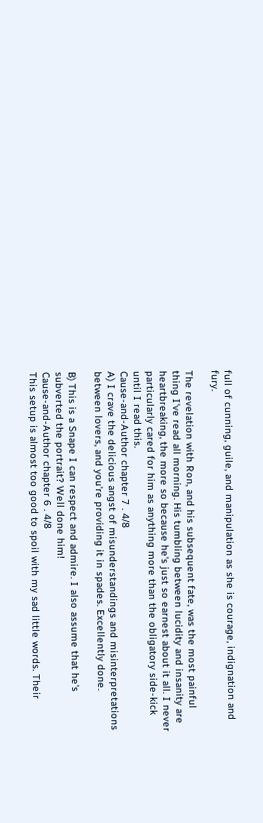full of cunning, guile, and manipulation as she is courage, indignation and fury.

The revelation with Ron, and his subsequent fate, was the most painful thing I've read all morning. His tumbling between lucidity and insanity are heartbreaking, the more so because he's just so earnest about it all. I never particularly cared for him as anything more than the obligatory side-kick until I read this.
Cause-and-Author chapter 7 . 4/8
A) I crave the delicious angst of misunderstandings and misinterpretations between lovers, and you're providing it in spades. Excellently done.

B) This is a Snape I can respect and admire. I also assume that he's subverted the portrait? Well done him!
Cause-and-Author chapter 6 . 4/8
This setup is almost too good to spoil with my sad little words. Their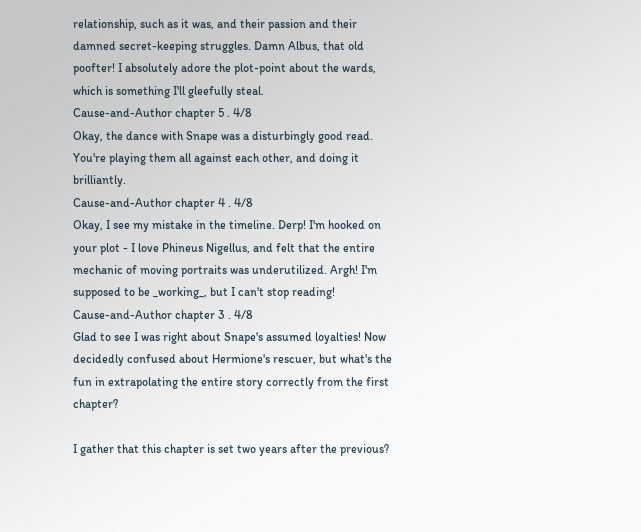relationship, such as it was, and their passion and their damned secret-keeping struggles. Damn Albus, that old poofter! I absolutely adore the plot-point about the wards, which is something I'll gleefully steal.
Cause-and-Author chapter 5 . 4/8
Okay, the dance with Snape was a disturbingly good read. You're playing them all against each other, and doing it brilliantly.
Cause-and-Author chapter 4 . 4/8
Okay, I see my mistake in the timeline. Derp! I'm hooked on your plot - I love Phineus Nigellus, and felt that the entire mechanic of moving portraits was underutilized. Argh! I'm supposed to be _working_, but I can't stop reading!
Cause-and-Author chapter 3 . 4/8
Glad to see I was right about Snape's assumed loyalties! Now decidedly confused about Hermione's rescuer, but what's the fun in extrapolating the entire story correctly from the first chapter?

I gather that this chapter is set two years after the previous?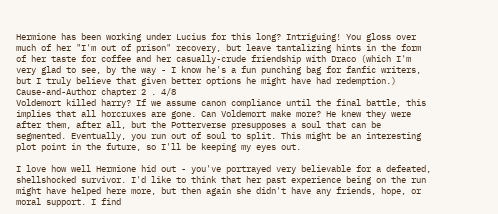Hermione has been working under Lucius for this long? Intriguing! You gloss over much of her "I'm out of prison" recovery, but leave tantalizing hints in the form of her taste for coffee and her casually-crude friendship with Draco (which I'm very glad to see, by the way - I know he's a fun punching bag for fanfic writers, but I truly believe that given better options he might have had redemption.)
Cause-and-Author chapter 2 . 4/8
Voldemort killed harry? If we assume canon compliance until the final battle, this implies that all horcruxes are gone. Can Voldemort make more? He knew they were after them, after all, but the Potterverse presupposes a soul that can be segmented. Eventually, you run out of soul to split. This might be an interesting plot point in the future, so I'll be keeping my eyes out.

I love how well Hermione hid out - you've portrayed very believable for a defeated, shellshocked survivor. I'd like to think that her past experience being on the run might have helped here more, but then again she didn't have any friends, hope, or moral support. I find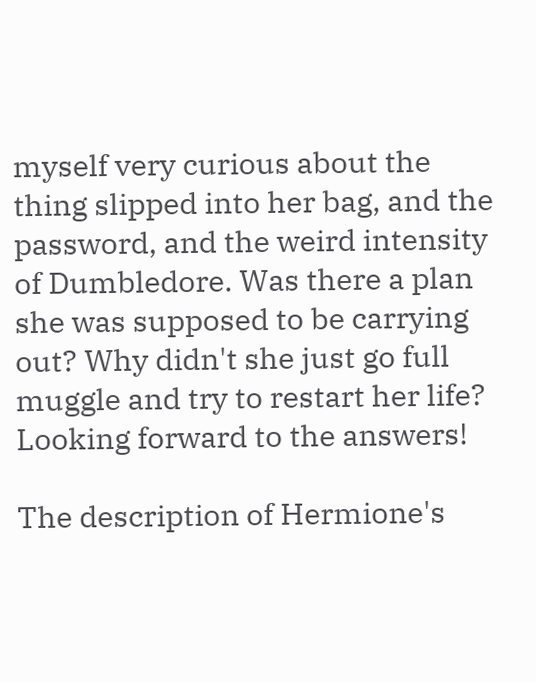myself very curious about the thing slipped into her bag, and the password, and the weird intensity of Dumbledore. Was there a plan she was supposed to be carrying out? Why didn't she just go full muggle and try to restart her life? Looking forward to the answers!

The description of Hermione's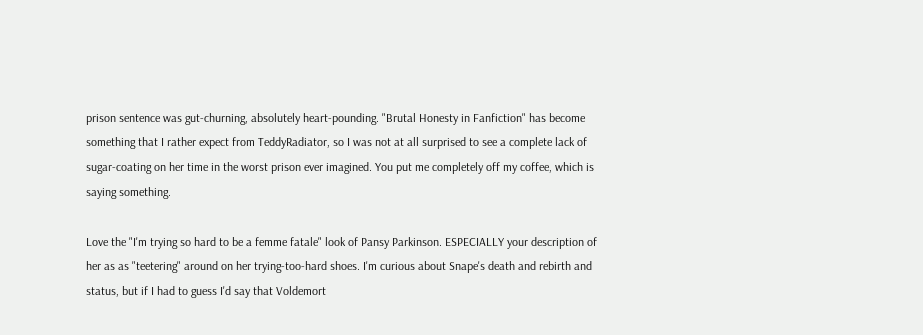prison sentence was gut-churning, absolutely heart-pounding. "Brutal Honesty in Fanfiction" has become something that I rather expect from TeddyRadiator, so I was not at all surprised to see a complete lack of sugar-coating on her time in the worst prison ever imagined. You put me completely off my coffee, which is saying something.

Love the "I'm trying so hard to be a femme fatale" look of Pansy Parkinson. ESPECIALLY your description of her as as "teetering" around on her trying-too-hard shoes. I'm curious about Snape's death and rebirth and status, but if I had to guess I'd say that Voldemort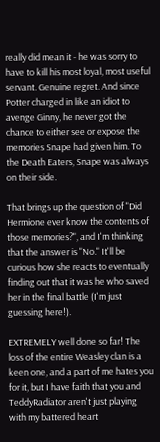really did mean it - he was sorry to have to kill his most loyal, most useful servant. Genuine regret. And since Potter charged in like an idiot to avenge Ginny, he never got the chance to either see or expose the memories Snape had given him. To the Death Eaters, Snape was always on their side.

That brings up the question of "Did Hermione ever know the contents of those memories?", and I'm thinking that the answer is "No." It'll be curious how she reacts to eventually finding out that it was he who saved her in the final battle (I'm just guessing here!).

EXTREMELY well done so far! The loss of the entire Weasley clan is a keen one, and a part of me hates you for it, but I have faith that you and TeddyRadiator aren't just playing with my battered heart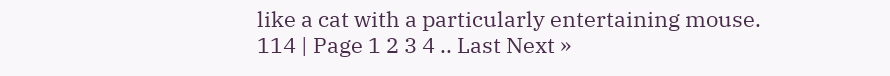like a cat with a particularly entertaining mouse.
114 | Page 1 2 3 4 .. Last Next »